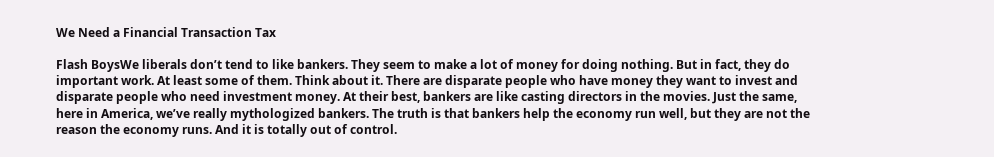We Need a Financial Transaction Tax

Flash BoysWe liberals don’t tend to like bankers. They seem to make a lot of money for doing nothing. But in fact, they do important work. At least some of them. Think about it. There are disparate people who have money they want to invest and disparate people who need investment money. At their best, bankers are like casting directors in the movies. Just the same, here in America, we’ve really mythologized bankers. The truth is that bankers help the economy run well, but they are not the reason the economy runs. And it is totally out of control.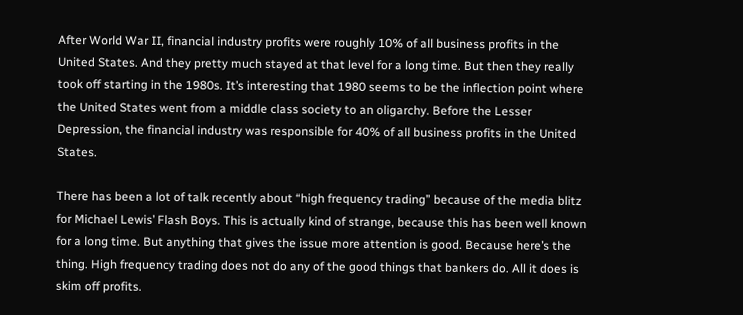After World War II, financial industry profits were roughly 10% of all business profits in the United States. And they pretty much stayed at that level for a long time. But then they really took off starting in the 1980s. It’s interesting that 1980 seems to be the inflection point where the United States went from a middle class society to an oligarchy. Before the Lesser Depression, the financial industry was responsible for 40% of all business profits in the United States.

There has been a lot of talk recently about “high frequency trading” because of the media blitz for Michael Lewis’ Flash Boys. This is actually kind of strange, because this has been well known for a long time. But anything that gives the issue more attention is good. Because here’s the thing. High frequency trading does not do any of the good things that bankers do. All it does is skim off profits.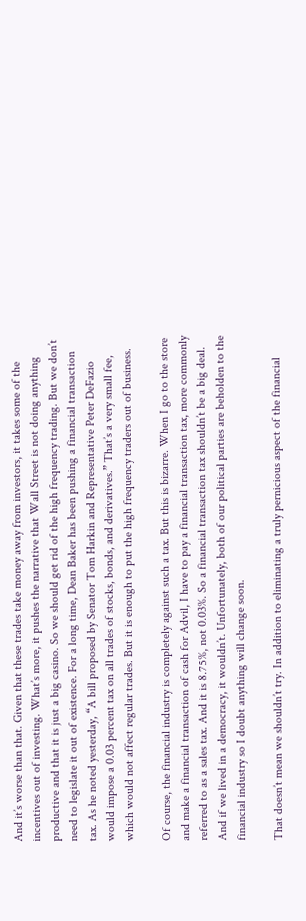And it’s worse than that. Given that these trades take money away from investors, it takes some of the incentives out of investing. What’s more, it pushes the narrative that Wall Street is not doing anything productive and that it is just a big casino. So we should get rid of the high frequency trading. But we don’t need to legislate it out of existence. For a long time, Dean Baker has been pushing a financial transaction tax. As he noted yesterday, “A bill proposed by Senator Tom Harkin and Representative Peter DeFazio would impose a 0.03 percent tax on all trades of stocks, bonds, and derivatives.” That’s a very small fee, which would not affect regular trades. But it is enough to put the high frequency traders out of business.

Of course, the financial industry is completely against such a tax. But this is bizarre. When I go to the store and make a financial transaction of cash for Advil, I have to pay a financial transaction tax, more commonly referred to as a sales tax. And it is 8.75%, not 0.03%. So a financial transaction tax shouldn’t be a big deal. And if we lived in a democracy, it wouldn’t. Unfortunately, both of our political parties are beholden to the financial industry so I doubt anything will change soon.

That doesn’t mean we shouldn’t try. In addition to eliminating a truly pernicious aspect of the financial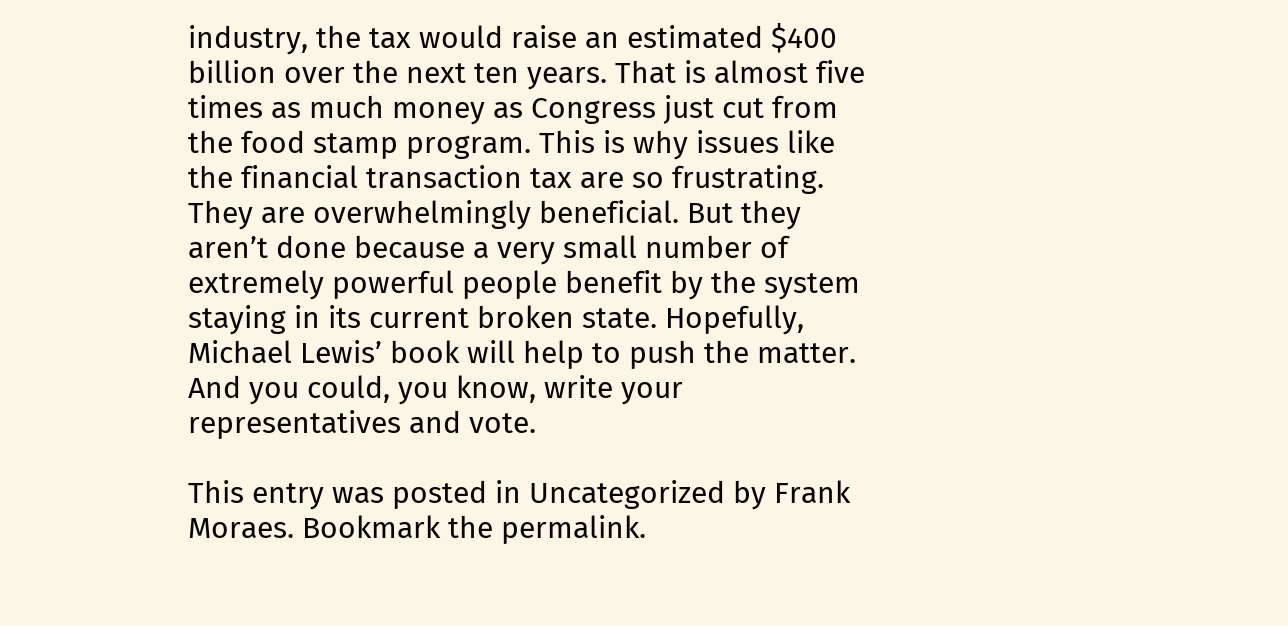industry, the tax would raise an estimated $400 billion over the next ten years. That is almost five times as much money as Congress just cut from the food stamp program. This is why issues like the financial transaction tax are so frustrating. They are overwhelmingly beneficial. But they aren’t done because a very small number of extremely powerful people benefit by the system staying in its current broken state. Hopefully, Michael Lewis’ book will help to push the matter. And you could, you know, write your representatives and vote.

This entry was posted in Uncategorized by Frank Moraes. Bookmark the permalink.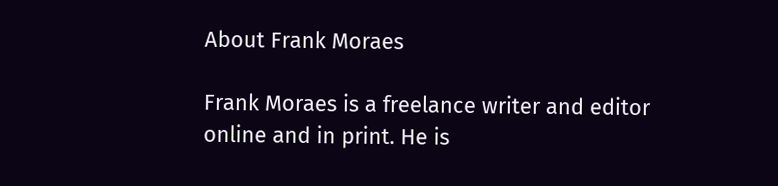About Frank Moraes

Frank Moraes is a freelance writer and editor online and in print. He is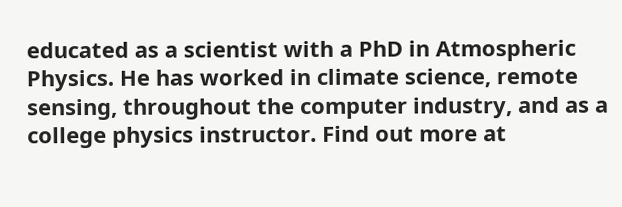educated as a scientist with a PhD in Atmospheric Physics. He has worked in climate science, remote sensing, throughout the computer industry, and as a college physics instructor. Find out more at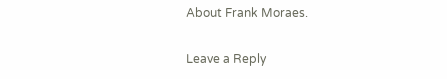About Frank Moraes.

Leave a Reply